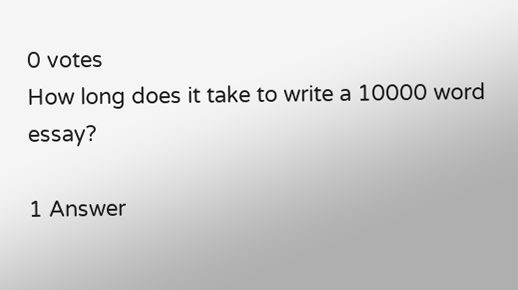0 votes
How long does it take to write a 10000 word essay?

1 Answer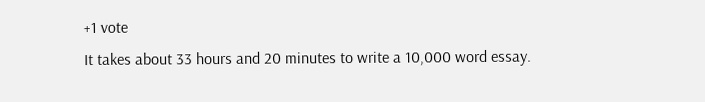+1 vote
It takes about 33 hours and 20 minutes to write a 10,000 word essay.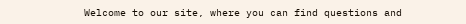Welcome to our site, where you can find questions and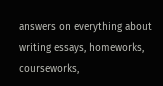answers on everything about writing essays, homeworks, courseworks,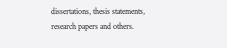dissertations, thesis statements, research papers and others.